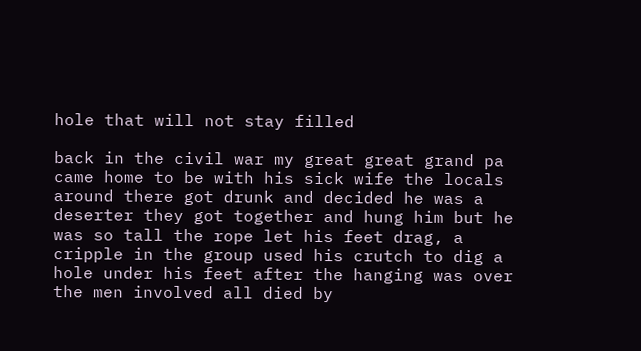hole that will not stay filled

back in the civil war my great great grand pa came home to be with his sick wife the locals around there got drunk and decided he was a deserter they got together and hung him but he was so tall the rope let his feet drag, a cripple in the group used his crutch to dig a hole under his feet after the hanging was over the men involved all died by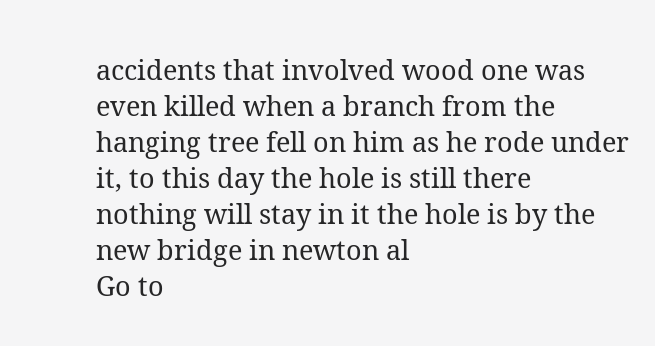accidents that involved wood one was even killed when a branch from the hanging tree fell on him as he rode under it, to this day the hole is still there nothing will stay in it the hole is by the new bridge in newton al
Go to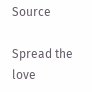Source

Spread the love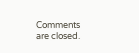Comments are closed.